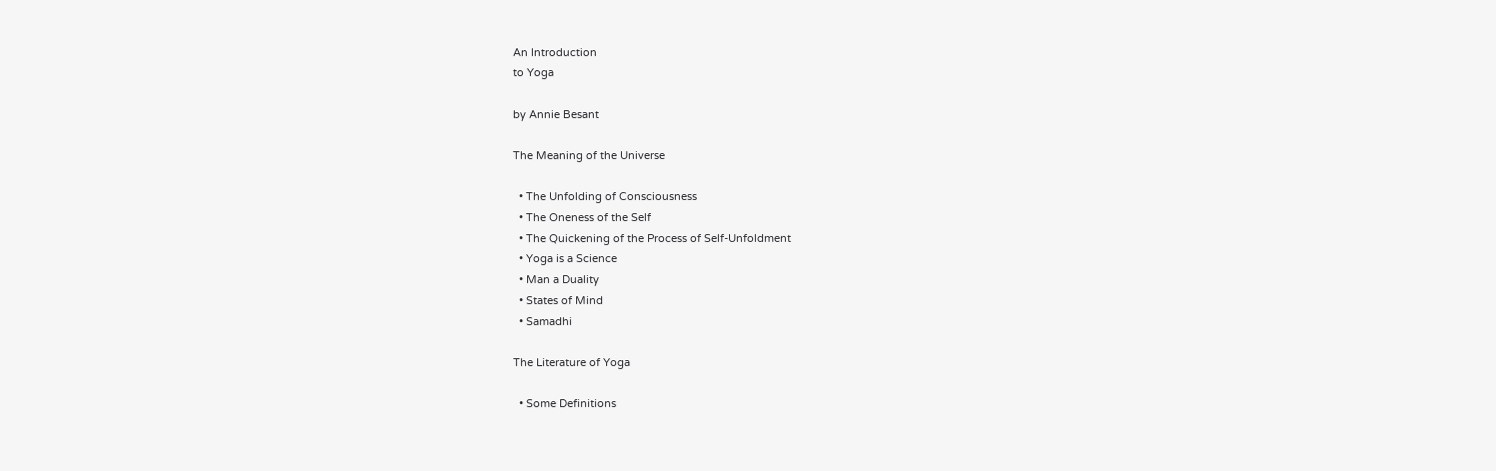An Introduction
to Yoga

by Annie Besant

The Meaning of the Universe

  • The Unfolding of Consciousness
  • The Oneness of the Self
  • The Quickening of the Process of Self-Unfoldment
  • Yoga is a Science
  • Man a Duality
  • States of Mind
  • Samadhi

The Literature of Yoga

  • Some Definitions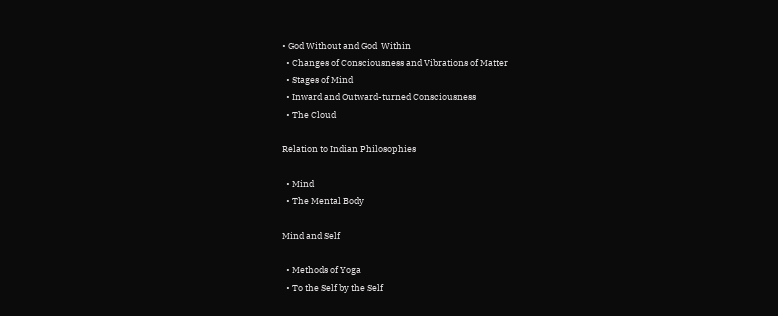• God Without and God  Within
  • Changes of Consciousness and Vibrations of Matter
  • Stages of Mind
  • Inward and Outward-turned Consciousness
  • The Cloud

Relation to Indian Philosophies

  • Mind
  • The Mental Body

Mind and Self

  • Methods of Yoga
  • To the Self by the Self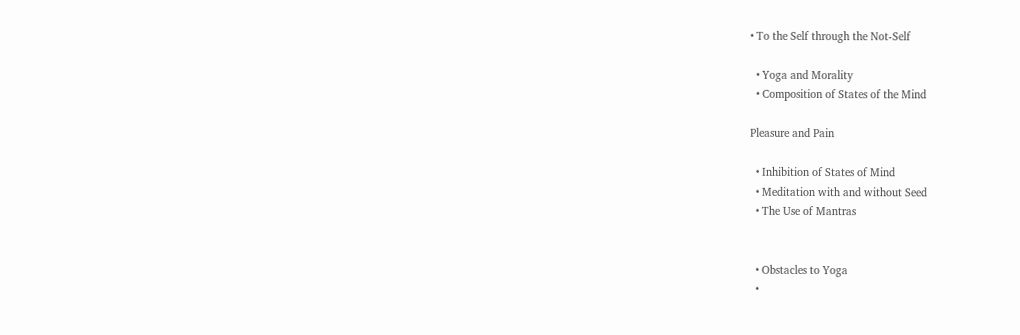• To the Self through the Not-Self

  • Yoga and Morality
  • Composition of States of the Mind

Pleasure and Pain

  • Inhibition of States of Mind
  • Meditation with and without Seed
  • The Use of Mantras


  • Obstacles to Yoga
  •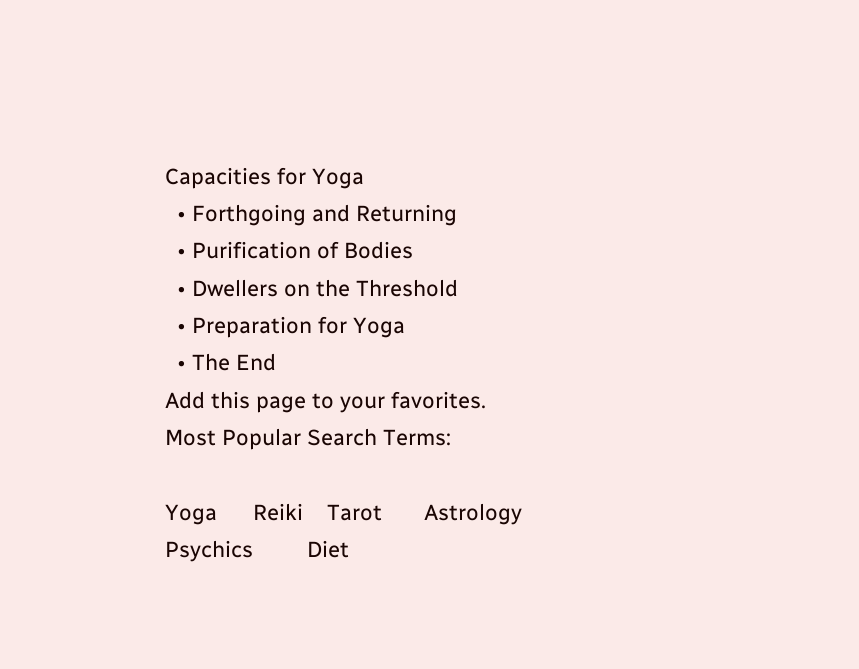Capacities for Yoga
  • Forthgoing and Returning
  • Purification of Bodies
  • Dwellers on the Threshold
  • Preparation for Yoga
  • The End
Add this page to your favorites.
Most Popular Search Terms:

Yoga      Reiki    Tarot       Astrology
Psychics         Diet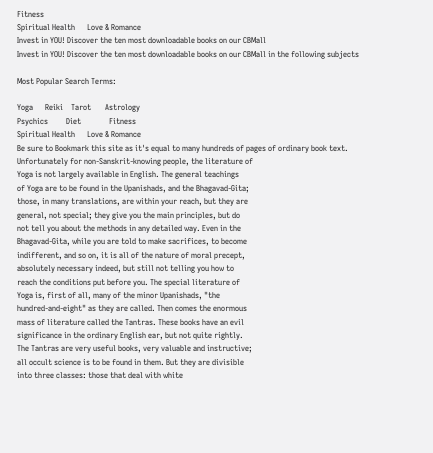Fitness
Spiritual Health      Love & Romance
Invest in YOU! Discover the ten most downloadable books on our CBMall
Invest in YOU! Discover the ten most downloadable books on our CBMall in the following subjects

Most Popular Search Terms:

Yoga      Reiki    Tarot       Astrology
Psychics         Diet              Fitness
Spiritual Health      Love & Romance
Be sure to Bookmark this site as it's equal to many hundreds of pages of ordinary book text.
Unfortunately for non-Sanskrit-knowing people, the literature of
Yoga is not largely available in English. The general teachings
of Yoga are to be found in the Upanishads, and the Bhagavad-Gita;
those, in many translations, are within your reach, but they are
general, not special; they give you the main principles, but do
not tell you about the methods in any detailed way. Even in the
Bhagavad-Gita, while you are told to make sacrifices, to become
indifferent, and so on, it is all of the nature of moral precept,
absolutely necessary indeed, but still not telling you how to
reach the conditions put before you. The special literature of
Yoga is, first of all, many of the minor Upanishads, "the
hundred-and-eight" as they are called. Then comes the enormous
mass of literature called the Tantras. These books have an evil
significance in the ordinary English ear, but not quite rightly.
The Tantras are very useful books, very valuable and instructive;
all occult science is to be found in them. But they are divisible
into three classes: those that deal with white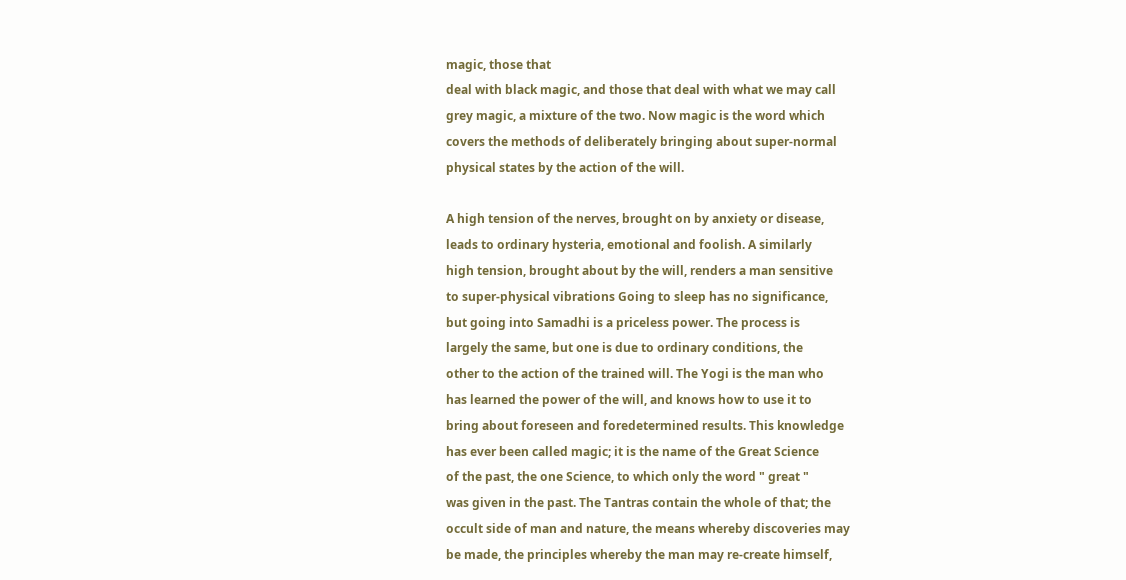magic, those that
deal with black magic, and those that deal with what we may call
grey magic, a mixture of the two. Now magic is the word which
covers the methods of deliberately bringing about super-normal
physical states by the action of the will.

A high tension of the nerves, brought on by anxiety or disease,
leads to ordinary hysteria, emotional and foolish. A similarly
high tension, brought about by the will, renders a man sensitive
to super-physical vibrations Going to sleep has no significance,
but going into Samadhi is a priceless power. The process is
largely the same, but one is due to ordinary conditions, the
other to the action of the trained will. The Yogi is the man who
has learned the power of the will, and knows how to use it to
bring about foreseen and foredetermined results. This knowledge
has ever been called magic; it is the name of the Great Science
of the past, the one Science, to which only the word " great "
was given in the past. The Tantras contain the whole of that; the
occult side of man and nature, the means whereby discoveries may
be made, the principles whereby the man may re-create himself,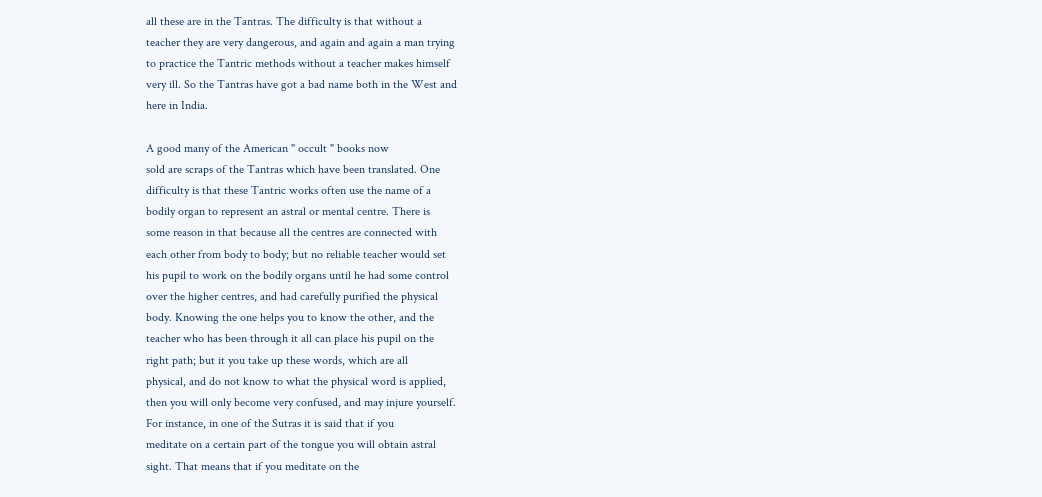all these are in the Tantras. The difficulty is that without a
teacher they are very dangerous, and again and again a man trying
to practice the Tantric methods without a teacher makes himself
very ill. So the Tantras have got a bad name both in the West and
here in India.

A good many of the American " occult " books now
sold are scraps of the Tantras which have been translated. One
difficulty is that these Tantric works often use the name of a
bodily organ to represent an astral or mental centre. There is
some reason in that because all the centres are connected with
each other from body to body; but no reliable teacher would set
his pupil to work on the bodily organs until he had some control
over the higher centres, and had carefully purified the physical
body. Knowing the one helps you to know the other, and the
teacher who has been through it all can place his pupil on the
right path; but it you take up these words, which are all
physical, and do not know to what the physical word is applied,
then you will only become very confused, and may injure yourself.
For instance, in one of the Sutras it is said that if you
meditate on a certain part of the tongue you will obtain astral
sight. That means that if you meditate on the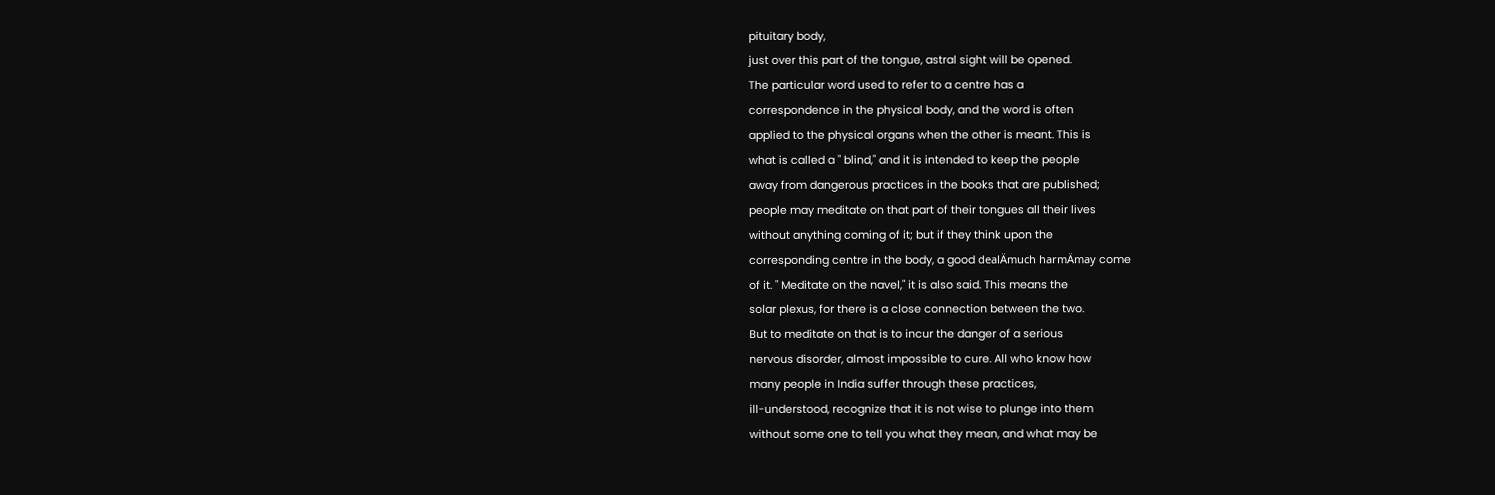pituitary body,
just over this part of the tongue, astral sight will be opened.
The particular word used to refer to a centre has a
correspondence in the physical body, and the word is often
applied to the physical organs when the other is meant. This is
what is called a " blind," and it is intended to keep the people
away from dangerous practices in the books that are published;
people may meditate on that part of their tongues all their lives
without anything coming of it; but if they think upon the
corresponding centre in the body, a good dealÄmuch harmÄmay come
of it. " Meditate on the navel," it is also said. This means the
solar plexus, for there is a close connection between the two.
But to meditate on that is to incur the danger of a serious
nervous disorder, almost impossible to cure. All who know how
many people in India suffer through these practices,
ill-understood, recognize that it is not wise to plunge into them
without some one to tell you what they mean, and what may be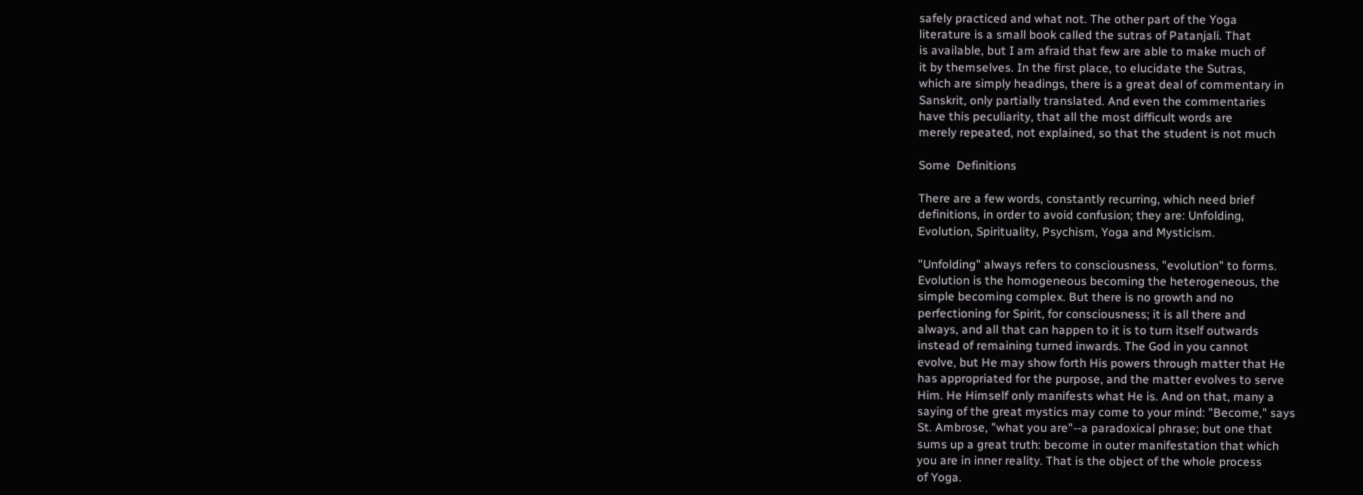safely practiced and what not. The other part of the Yoga
literature is a small book called the sutras of Patanjali. That
is available, but I am afraid that few are able to make much of
it by themselves. In the first place, to elucidate the Sutras,
which are simply headings, there is a great deal of commentary in
Sanskrit, only partially translated. And even the commentaries
have this peculiarity, that all the most difficult words are
merely repeated, not explained, so that the student is not much

Some  Definitions

There are a few words, constantly recurring, which need brief
definitions, in order to avoid confusion; they are: Unfolding,
Evolution, Spirituality, Psychism, Yoga and Mysticism.

"Unfolding" always refers to consciousness, "evolution" to forms.
Evolution is the homogeneous becoming the heterogeneous, the
simple becoming complex. But there is no growth and no
perfectioning for Spirit, for consciousness; it is all there and
always, and all that can happen to it is to turn itself outwards
instead of remaining turned inwards. The God in you cannot
evolve, but He may show forth His powers through matter that He
has appropriated for the purpose, and the matter evolves to serve
Him. He Himself only manifests what He is. And on that, many a
saying of the great mystics may come to your mind: "Become," says
St. Ambrose, "what you are"--a paradoxical phrase; but one that
sums up a great truth: become in outer manifestation that which
you are in inner reality. That is the object of the whole process
of Yoga.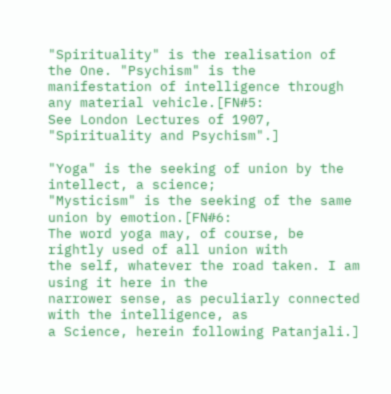"Spirituality" is the realisation of the One. "Psychism" is the
manifestation of intelligence through any material vehicle.[FN#5:
See London Lectures of 1907, "Spirituality and Psychism".]

"Yoga" is the seeking of union by the intellect, a science;
"Mysticism" is the seeking of the same union by emotion.[FN#6:
The word yoga may, of course, be rightly used of all union with
the self, whatever the road taken. I am using it here in the
narrower sense, as peculiarly connected with the intelligence, as
a Science, herein following Patanjali.]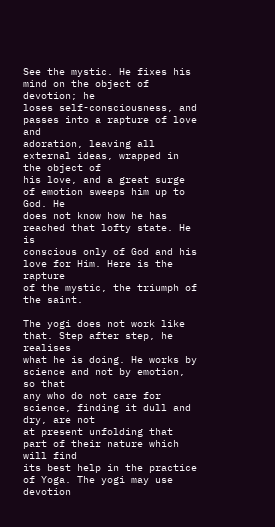See the mystic. He fixes his mind on the object of devotion; he
loses self-consciousness, and passes into a rapture of love and
adoration, leaving all external ideas, wrapped in the object of
his love, and a great surge of emotion sweeps him up to God. He
does not know how he has reached that lofty state. He is
conscious only of God and his love for Him. Here is the rapture
of the mystic, the triumph of the saint.

The yogi does not work like that. Step after step, he realises
what he is doing. He works by science and not by emotion, so that
any who do not care for science, finding it dull and dry, are not
at present unfolding that part of their nature which will find
its best help in the practice of Yoga. The yogi may use devotion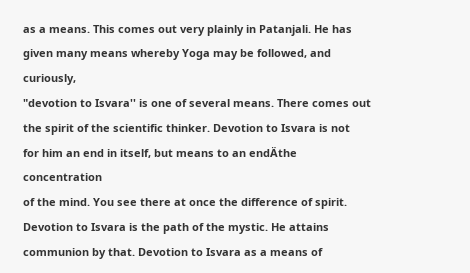as a means. This comes out very plainly in Patanjali. He has
given many means whereby Yoga may be followed, and curiously,
"devotion to Isvara'' is one of several means. There comes out
the spirit of the scientific thinker. Devotion to Isvara is not
for him an end in itself, but means to an endÄthe concentration
of the mind. You see there at once the difference of spirit.
Devotion to Isvara is the path of the mystic. He attains
communion by that. Devotion to Isvara as a means of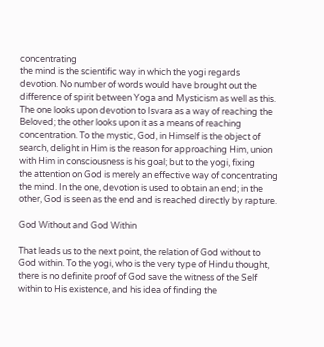concentrating
the mind is the scientific way in which the yogi regards
devotion. No number of words would have brought out the
difference of spirit between Yoga and Mysticism as well as this.
The one looks upon devotion to Isvara as a way of reaching the
Beloved; the other looks upon it as a means of reaching
concentration. To the mystic, God, in Himself is the object of
search, delight in Him is the reason for approaching Him, union
with Him in consciousness is his goal; but to the yogi, fixing
the attention on God is merely an effective way of concentrating
the mind. In the one, devotion is used to obtain an end; in the
other, God is seen as the end and is reached directly by rapture.

God Without and God Within

That leads us to the next point, the relation of God without to
God within. To the yogi, who is the very type of Hindu thought,
there is no definite proof of God save the witness of the Self
within to His existence, and his idea of finding the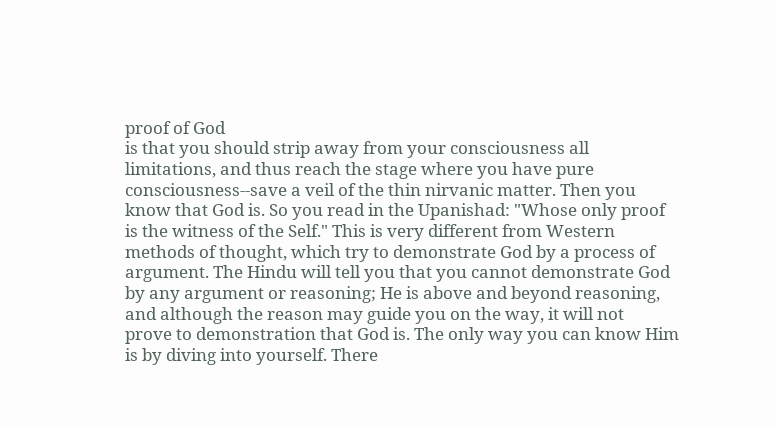proof of God
is that you should strip away from your consciousness all
limitations, and thus reach the stage where you have pure
consciousness--save a veil of the thin nirvanic matter. Then you
know that God is. So you read in the Upanishad: "Whose only proof
is the witness of the Self." This is very different from Western
methods of thought, which try to demonstrate God by a process of
argument. The Hindu will tell you that you cannot demonstrate God
by any argument or reasoning; He is above and beyond reasoning,
and although the reason may guide you on the way, it will not
prove to demonstration that God is. The only way you can know Him
is by diving into yourself. There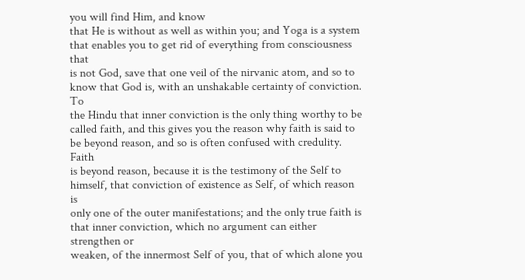you will find Him, and know
that He is without as well as within you; and Yoga is a system
that enables you to get rid of everything from consciousness that
is not God, save that one veil of the nirvanic atom, and so to
know that God is, with an unshakable certainty of conviction. To
the Hindu that inner conviction is the only thing worthy to be
called faith, and this gives you the reason why faith is said to
be beyond reason, and so is often confused with credulity. Faith
is beyond reason, because it is the testimony of the Self to
himself, that conviction of existence as Self, of which reason is
only one of the outer manifestations; and the only true faith is
that inner conviction, which no argument can either strengthen or
weaken, of the innermost Self of you, that of which alone you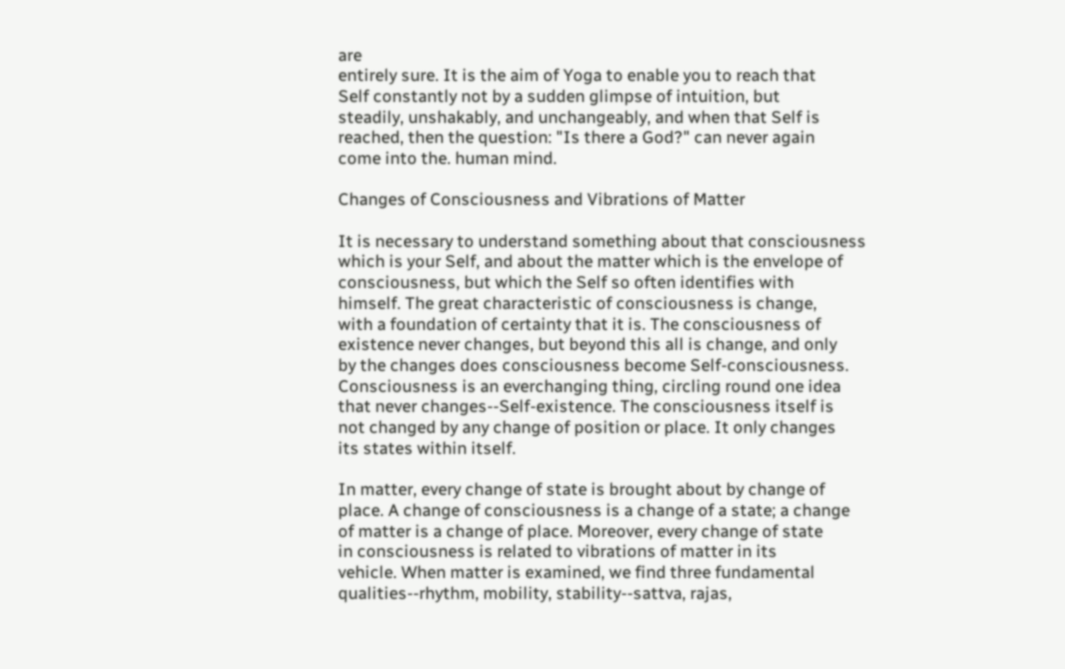are
entirely sure. It is the aim of Yoga to enable you to reach that
Self constantly not by a sudden glimpse of intuition, but
steadily, unshakably, and unchangeably, and when that Self is
reached, then the question: "Is there a God?" can never again
come into the. human mind.

Changes of Consciousness and Vibrations of Matter

It is necessary to understand something about that consciousness
which is your Self, and about the matter which is the envelope of
consciousness, but which the Self so often identifies with
himself. The great characteristic of consciousness is change,
with a foundation of certainty that it is. The consciousness of
existence never changes, but beyond this all is change, and only
by the changes does consciousness become Self-consciousness.
Consciousness is an everchanging thing, circling round one idea
that never changes--Self-existence. The consciousness itself is
not changed by any change of position or place. It only changes
its states within itself.

In matter, every change of state is brought about by change of
place. A change of consciousness is a change of a state; a change
of matter is a change of place. Moreover, every change of state
in consciousness is related to vibrations of matter in its
vehicle. When matter is examined, we find three fundamental
qualities--rhythm, mobility, stability--sattva, rajas,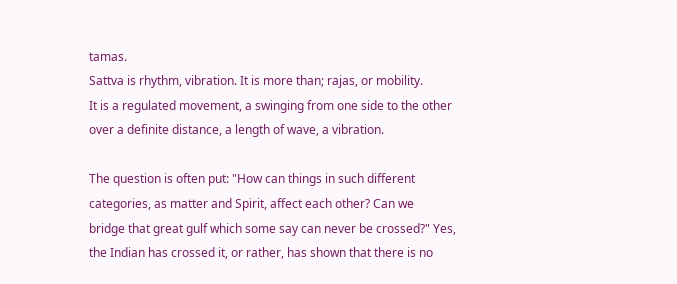tamas.
Sattva is rhythm, vibration. It is more than; rajas, or mobility.
It is a regulated movement, a swinging from one side to the other
over a definite distance, a length of wave, a vibration.

The question is often put: "How can things in such different
categories, as matter and Spirit, affect each other? Can we
bridge that great gulf which some say can never be crossed?" Yes,
the Indian has crossed it, or rather, has shown that there is no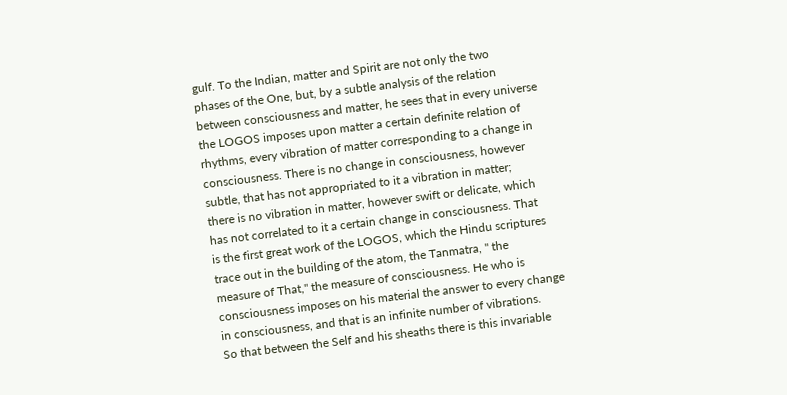gulf. To the Indian, matter and Spirit are not only the two
phases of the One, but, by a subtle analysis of the relation
between consciousness and matter, he sees that in every universe
the LOGOS imposes upon matter a certain definite relation of
rhythms, every vibration of matter corresponding to a change in
consciousness. There is no change in consciousness, however
subtle, that has not appropriated to it a vibration in matter;
there is no vibration in matter, however swift or delicate, which
has not correlated to it a certain change in consciousness. That
is the first great work of the LOGOS, which the Hindu scriptures
trace out in the building of the atom, the Tanmatra, " the
measure of That," the measure of consciousness. He who is
consciousness imposes on his material the answer to every change
in consciousness, and that is an infinite number of vibrations.
So that between the Self and his sheaths there is this invariable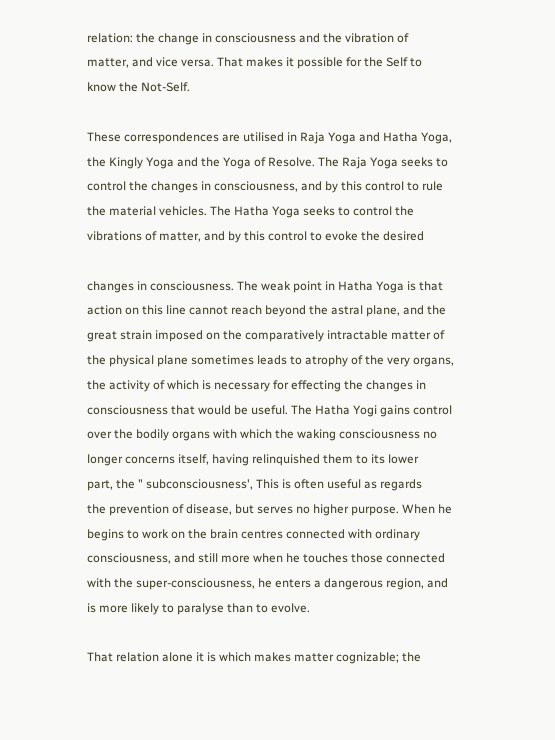relation: the change in consciousness and the vibration of
matter, and vice versa. That makes it possible for the Self to
know the Not-Self.

These correspondences are utilised in Raja Yoga and Hatha Yoga,
the Kingly Yoga and the Yoga of Resolve. The Raja Yoga seeks to
control the changes in consciousness, and by this control to rule
the material vehicles. The Hatha Yoga seeks to control the
vibrations of matter, and by this control to evoke the desired

changes in consciousness. The weak point in Hatha Yoga is that
action on this line cannot reach beyond the astral plane, and the
great strain imposed on the comparatively intractable matter of
the physical plane sometimes leads to atrophy of the very organs,
the activity of which is necessary for effecting the changes in
consciousness that would be useful. The Hatha Yogi gains control
over the bodily organs with which the waking consciousness no
longer concerns itself, having relinquished them to its lower
part, the " subconsciousness', This is often useful as regards
the prevention of disease, but serves no higher purpose. When he
begins to work on the brain centres connected with ordinary
consciousness, and still more when he touches those connected
with the super-consciousness, he enters a dangerous region, and
is more likely to paralyse than to evolve.

That relation alone it is which makes matter cognizable; the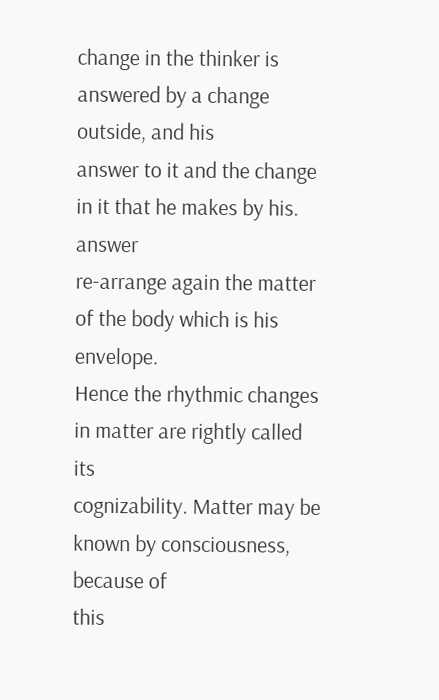change in the thinker is answered by a change outside, and his
answer to it and the change in it that he makes by his. answer
re-arrange again the matter of the body which is his envelope.
Hence the rhythmic changes in matter are rightly called its
cognizability. Matter may be known by consciousness, because of
this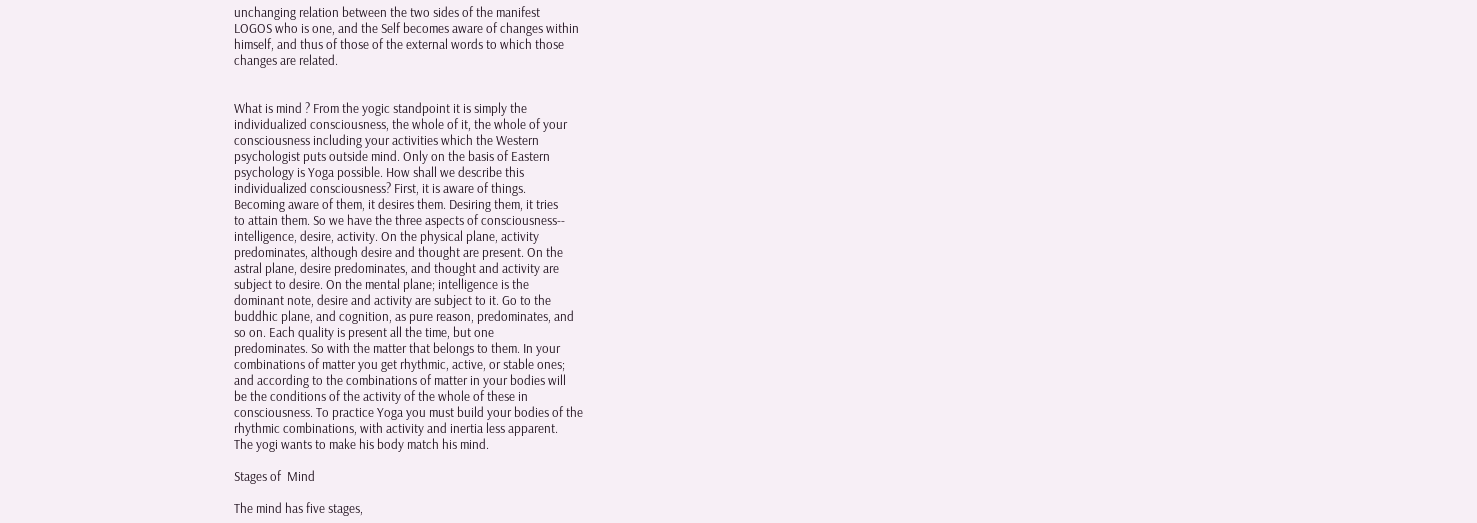unchanging relation between the two sides of the manifest
LOGOS who is one, and the Self becomes aware of changes within
himself, and thus of those of the external words to which those
changes are related.


What is mind ? From the yogic standpoint it is simply the
individualized consciousness, the whole of it, the whole of your
consciousness including your activities which the Western
psychologist puts outside mind. Only on the basis of Eastern
psychology is Yoga possible. How shall we describe this
individualized consciousness? First, it is aware of things.
Becoming aware of them, it desires them. Desiring them, it tries
to attain them. So we have the three aspects of consciousness--
intelligence, desire, activity. On the physical plane, activity
predominates, although desire and thought are present. On the
astral plane, desire predominates, and thought and activity are
subject to desire. On the mental plane; intelligence is the
dominant note, desire and activity are subject to it. Go to the
buddhic plane, and cognition, as pure reason, predominates, and
so on. Each quality is present all the time, but one
predominates. So with the matter that belongs to them. In your
combinations of matter you get rhythmic, active, or stable ones;
and according to the combinations of matter in your bodies will
be the conditions of the activity of the whole of these in
consciousness. To practice Yoga you must build your bodies of the
rhythmic combinations, with activity and inertia less apparent.
The yogi wants to make his body match his mind.

Stages of  Mind

The mind has five stages,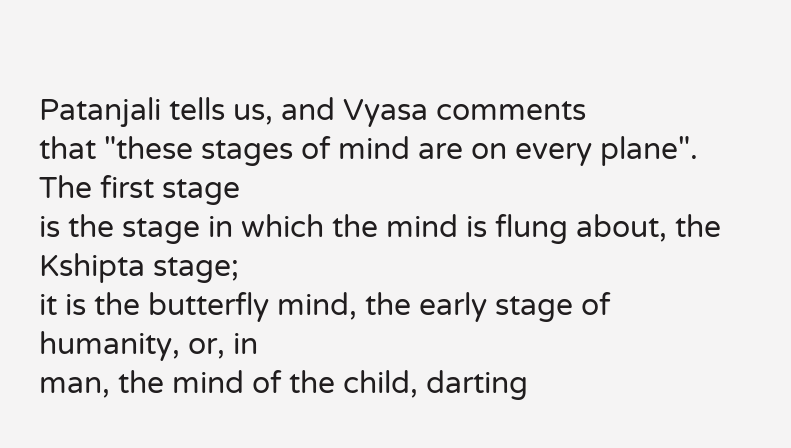Patanjali tells us, and Vyasa comments
that "these stages of mind are on every plane". The first stage
is the stage in which the mind is flung about, the Kshipta stage;
it is the butterfly mind, the early stage of humanity, or, in
man, the mind of the child, darting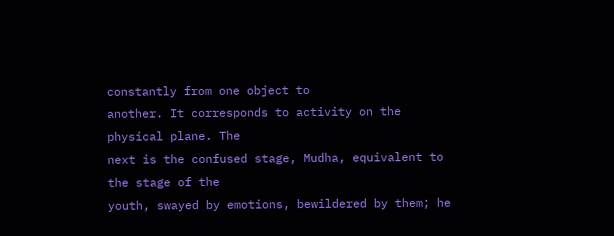constantly from one object to
another. It corresponds to activity on the physical plane. The
next is the confused stage, Mudha, equivalent to the stage of the
youth, swayed by emotions, bewildered by them; he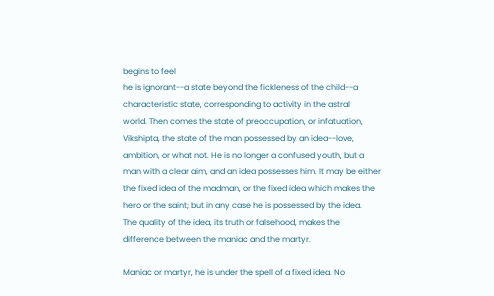begins to feel
he is ignorant--a state beyond the fickleness of the child--a
characteristic state, corresponding to activity in the astral
world. Then comes the state of preoccupation, or infatuation,
Vikshipta, the state of the man possessed by an idea--love,
ambition, or what not. He is no longer a confused youth, but a
man with a clear aim, and an idea possesses him. It may be either
the fixed idea of the madman, or the fixed idea which makes the
hero or the saint; but in any case he is possessed by the idea.
The quality of the idea, its truth or falsehood, makes the
difference between the maniac and the martyr.

Maniac or martyr, he is under the spell of a fixed idea. No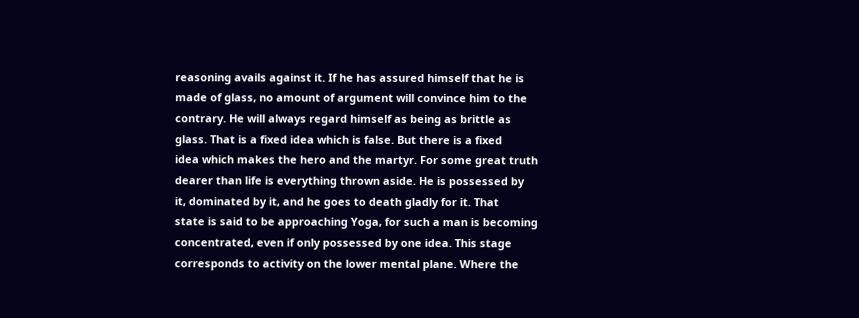reasoning avails against it. If he has assured himself that he is
made of glass, no amount of argument will convince him to the
contrary. He will always regard himself as being as brittle as
glass. That is a fixed idea which is false. But there is a fixed
idea which makes the hero and the martyr. For some great truth
dearer than life is everything thrown aside. He is possessed by
it, dominated by it, and he goes to death gladly for it. That
state is said to be approaching Yoga, for such a man is becoming
concentrated, even if only possessed by one idea. This stage
corresponds to activity on the lower mental plane. Where the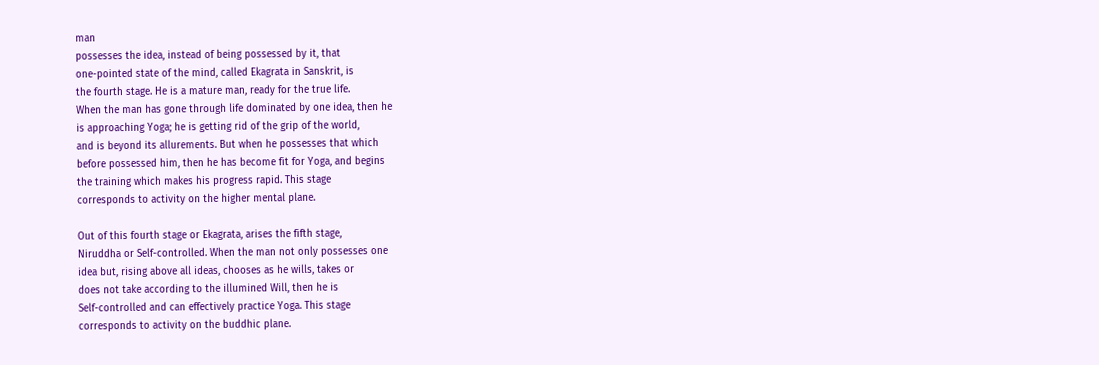man
possesses the idea, instead of being possessed by it, that
one-pointed state of the mind, called Ekagrata in Sanskrit, is
the fourth stage. He is a mature man, ready for the true life.
When the man has gone through life dominated by one idea, then he
is approaching Yoga; he is getting rid of the grip of the world,
and is beyond its allurements. But when he possesses that which
before possessed him, then he has become fit for Yoga, and begins
the training which makes his progress rapid. This stage
corresponds to activity on the higher mental plane.

Out of this fourth stage or Ekagrata, arises the fifth stage,
Niruddha or Self-controlled. When the man not only possesses one
idea but, rising above all ideas, chooses as he wills, takes or
does not take according to the illumined Will, then he is
Self-controlled and can effectively practice Yoga. This stage
corresponds to activity on the buddhic plane.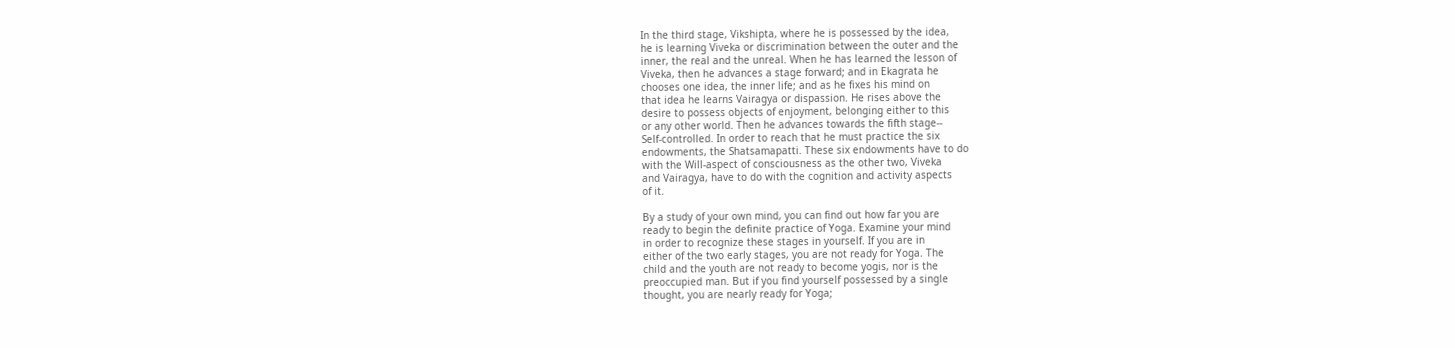In the third stage, Vikshipta, where he is possessed by the idea,
he is learning Viveka or discrimination between the outer and the
inner, the real and the unreal. When he has learned the lesson of
Viveka, then he advances a stage forward; and in Ekagrata he
chooses one idea, the inner life; and as he fixes his mind on
that idea he learns Vairagya or dispassion. He rises above the
desire to possess objects of enjoyment, belonging either to this
or any other world. Then he advances towards the fifth stage--
Self-controlled. In order to reach that he must practice the six
endowments, the Shatsamapatti. These six endowments have to do
with the Will-aspect of consciousness as the other two, Viveka
and Vairagya, have to do with the cognition and activity aspects
of it.

By a study of your own mind, you can find out how far you are
ready to begin the definite practice of Yoga. Examine your mind
in order to recognize these stages in yourself. If you are in
either of the two early stages, you are not ready for Yoga. The
child and the youth are not ready to become yogis, nor is the
preoccupied man. But if you find yourself possessed by a single
thought, you are nearly ready for Yoga;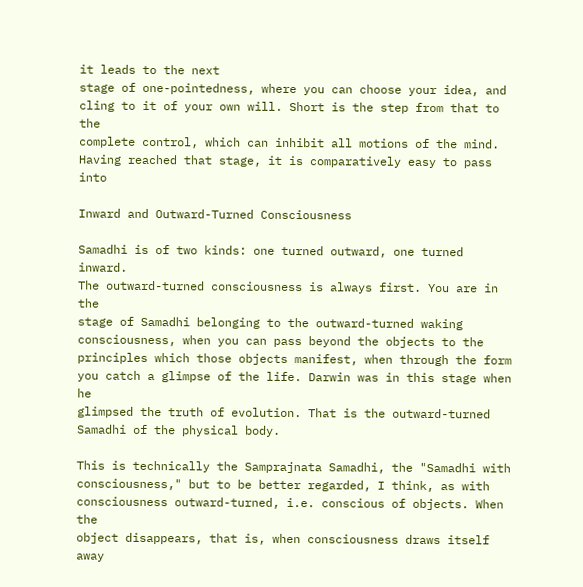it leads to the next
stage of one-pointedness, where you can choose your idea, and
cling to it of your own will. Short is the step from that to the
complete control, which can inhibit all motions of the mind.
Having reached that stage, it is comparatively easy to pass into

Inward and Outward-Turned Consciousness

Samadhi is of two kinds: one turned outward, one turned inward.
The outward-turned consciousness is always first. You are in the
stage of Samadhi belonging to the outward-turned waking
consciousness, when you can pass beyond the objects to the
principles which those objects manifest, when through the form
you catch a glimpse of the life. Darwin was in this stage when he
glimpsed the truth of evolution. That is the outward-turned
Samadhi of the physical body.

This is technically the Samprajnata Samadhi, the "Samadhi with
consciousness," but to be better regarded, I think, as with
consciousness outward-turned, i.e. conscious of objects. When the
object disappears, that is, when consciousness draws itself away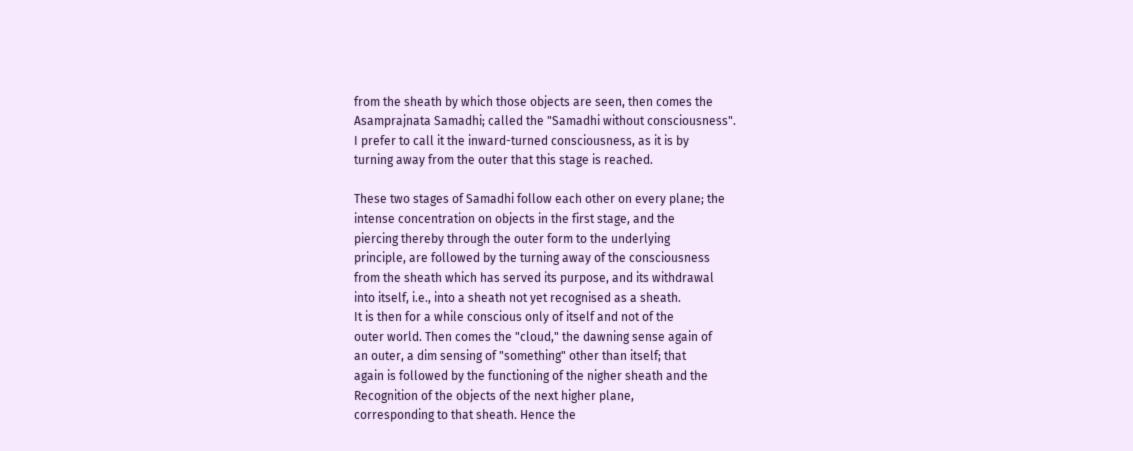from the sheath by which those objects are seen, then comes the
Asamprajnata Samadhi; called the "Samadhi without consciousness".
I prefer to call it the inward-turned consciousness, as it is by
turning away from the outer that this stage is reached.

These two stages of Samadhi follow each other on every plane; the
intense concentration on objects in the first stage, and the
piercing thereby through the outer form to the underlying
principle, are followed by the turning away of the consciousness
from the sheath which has served its purpose, and its withdrawal
into itself, i.e., into a sheath not yet recognised as a sheath.
It is then for a while conscious only of itself and not of the
outer world. Then comes the "cloud," the dawning sense again of
an outer, a dim sensing of "something" other than itself; that
again is followed by the functioning of the nigher sheath and the
Recognition of the objects of the next higher plane,
corresponding to that sheath. Hence the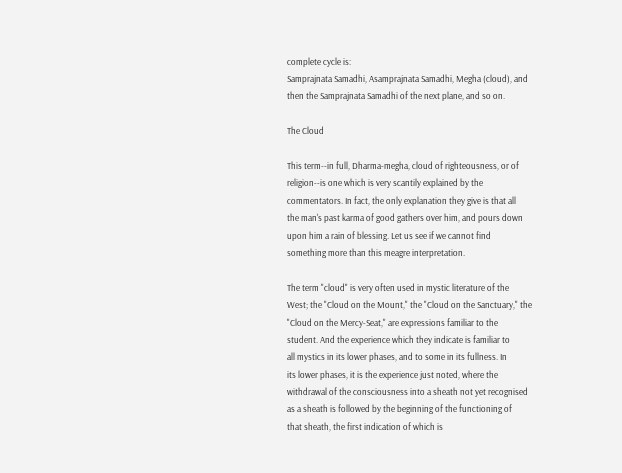complete cycle is:
Samprajnata Samadhi, Asamprajnata Samadhi, Megha (cloud), and
then the Samprajnata Samadhi of the next plane, and so on.

The Cloud

This term--in full, Dharma-megha, cloud of righteousness, or of
religion--is one which is very scantily explained by the
commentators. In fact, the only explanation they give is that all
the man's past karma of good gathers over him, and pours down
upon him a rain of blessing. Let us see if we cannot find
something more than this meagre interpretation.

The term "cloud" is very often used in mystic literature of the
West; the "Cloud on the Mount," the "Cloud on the Sanctuary," the
"Cloud on the Mercy-Seat," are expressions familiar to the
student. And the experience which they indicate is familiar to
all mystics in its lower phases, and to some in its fullness. In
its lower phases, it is the experience just noted, where the
withdrawal of the consciousness into a sheath not yet recognised
as a sheath is followed by the beginning of the functioning of
that sheath, the first indication of which is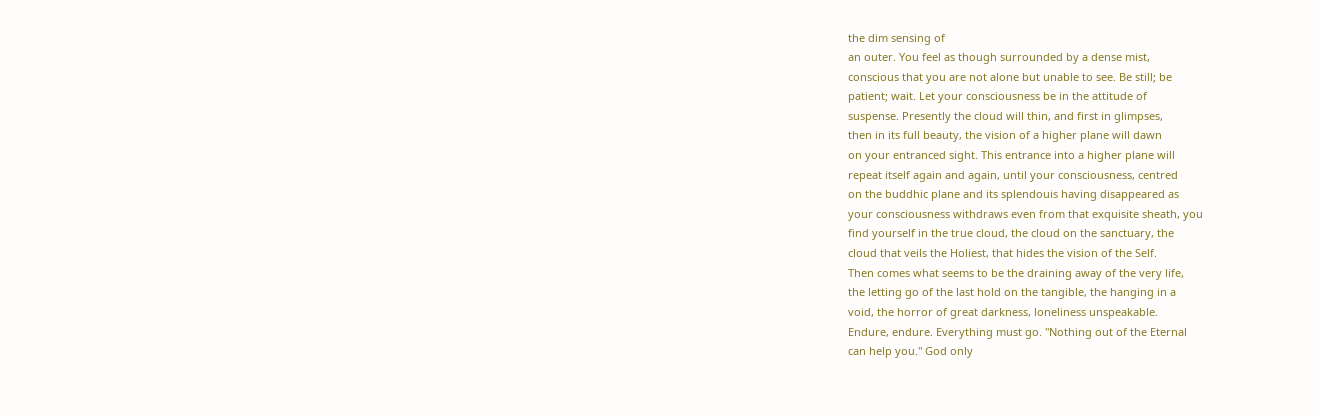the dim sensing of
an outer. You feel as though surrounded by a dense mist,
conscious that you are not alone but unable to see. Be still; be
patient; wait. Let your consciousness be in the attitude of
suspense. Presently the cloud will thin, and first in glimpses,
then in its full beauty, the vision of a higher plane will dawn
on your entranced sight. This entrance into a higher plane will
repeat itself again and again, until your consciousness, centred
on the buddhic plane and its splendouis having disappeared as
your consciousness withdraws even from that exquisite sheath, you
find yourself in the true cloud, the cloud on the sanctuary, the
cloud that veils the Holiest, that hides the vision of the Self.
Then comes what seems to be the draining away of the very life,
the letting go of the last hold on the tangible, the hanging in a
void, the horror of great darkness, loneliness unspeakable.
Endure, endure. Everything must go. "Nothing out of the Eternal
can help you." God only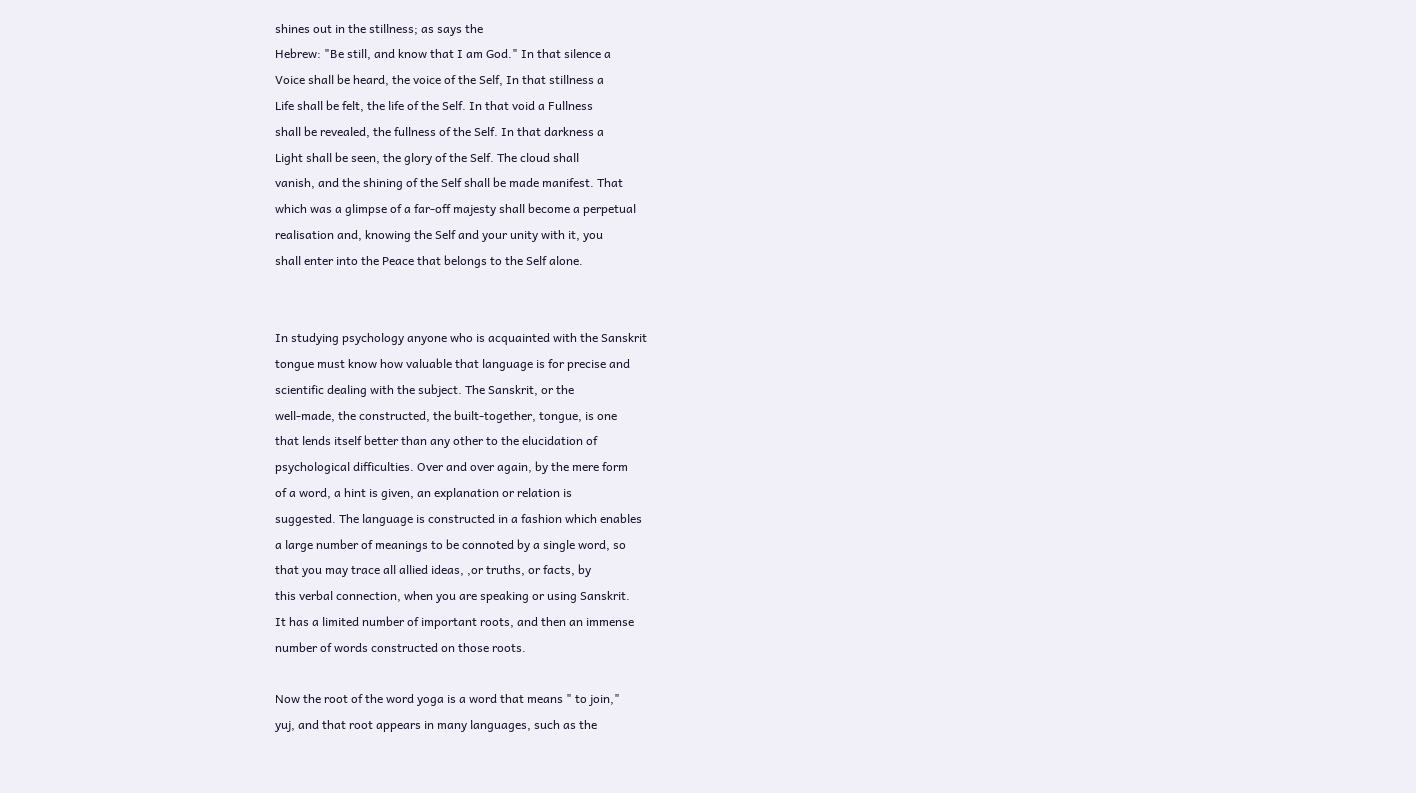shines out in the stillness; as says the
Hebrew: "Be still, and know that I am God." In that silence a
Voice shall be heard, the voice of the Self, In that stillness a
Life shall be felt, the life of the Self. In that void a Fullness
shall be revealed, the fullness of the Self. In that darkness a
Light shall be seen, the glory of the Self. The cloud shall
vanish, and the shining of the Self shall be made manifest. That
which was a glimpse of a far-off majesty shall become a perpetual
realisation and, knowing the Self and your unity with it, you
shall enter into the Peace that belongs to the Self alone.


In studying psychology anyone who is acquainted with the Sanskrit
tongue must know how valuable that language is for precise and
scientific dealing with the subject. The Sanskrit, or the
well-made, the constructed, the built-together, tongue, is one
that lends itself better than any other to the elucidation of
psychological difficulties. Over and over again, by the mere form
of a word, a hint is given, an explanation or relation is
suggested. The language is constructed in a fashion which enables
a large number of meanings to be connoted by a single word, so
that you may trace all allied ideas, ,or truths, or facts, by
this verbal connection, when you are speaking or using Sanskrit.
It has a limited number of important roots, and then an immense
number of words constructed on those roots.

Now the root of the word yoga is a word that means " to join,"
yuj, and that root appears in many languages, such as the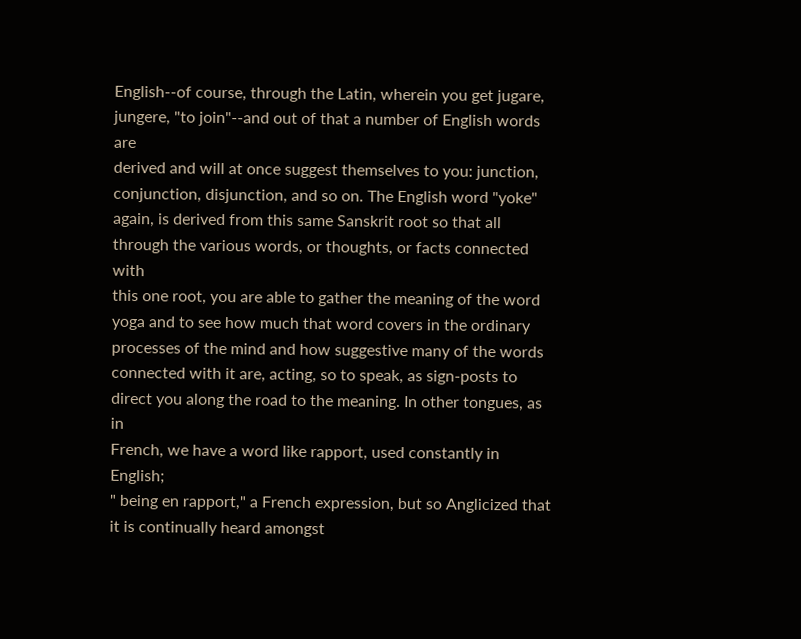English--of course, through the Latin, wherein you get jugare,
jungere, "to join"--and out of that a number of English words are
derived and will at once suggest themselves to you: junction,
conjunction, disjunction, and so on. The English word "yoke"
again, is derived from this same Sanskrit root so that all
through the various words, or thoughts, or facts connected with
this one root, you are able to gather the meaning of the word
yoga and to see how much that word covers in the ordinary
processes of the mind and how suggestive many of the words
connected with it are, acting, so to speak, as sign-posts to
direct you along the road to the meaning. In other tongues, as in
French, we have a word like rapport, used constantly in English;
" being en rapport," a French expression, but so Anglicized that
it is continually heard amongst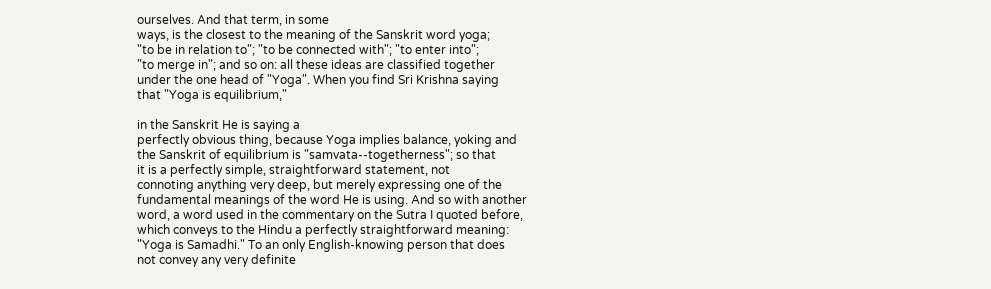ourselves. And that term, in some
ways, is the closest to the meaning of the Sanskrit word yoga;
"to be in relation to"; "to be connected with"; "to enter into";
"to merge in"; and so on: all these ideas are classified together
under the one head of "Yoga". When you find Sri Krishna saying
that "Yoga is equilibrium,"

in the Sanskrit He is saying a
perfectly obvious thing, because Yoga implies balance, yoking and
the Sanskrit of equilibrium is "samvata--togetherness"; so that
it is a perfectly simple, straightforward statement, not
connoting anything very deep, but merely expressing one of the
fundamental meanings of the word He is using. And so with another
word, a word used in the commentary on the Sutra I quoted before,
which conveys to the Hindu a perfectly straightforward meaning:
"Yoga is Samadhi." To an only English-knowing person that does
not convey any very definite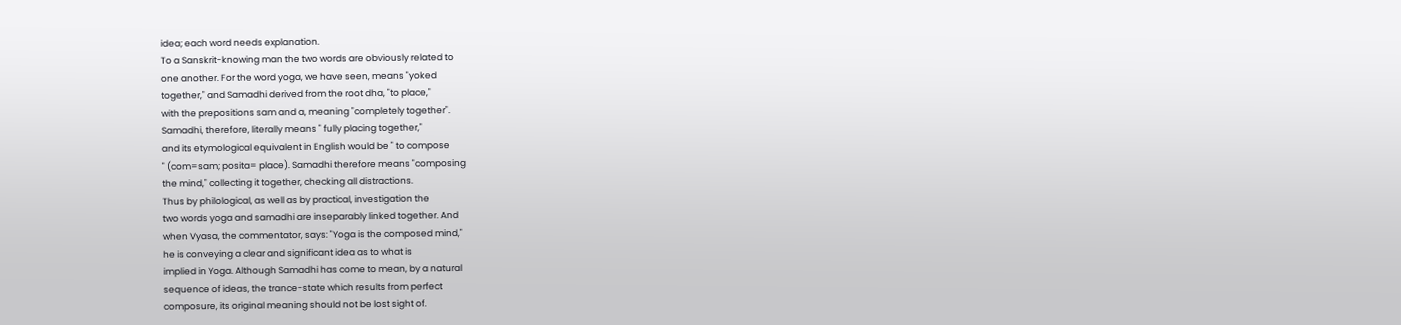idea; each word needs explanation.
To a Sanskrit-knowing man the two words are obviously related to
one another. For the word yoga, we have seen, means "yoked
together," and Samadhi derived from the root dha, "to place,"
with the prepositions sam and a, meaning "completely together".
Samadhi, therefore, literally means " fully placing together,"
and its etymological equivalent in English would be " to compose
" (com=sam; posita= place). Samadhi therefore means "composing
the mind," collecting it together, checking all distractions.
Thus by philological, as well as by practical, investigation the
two words yoga and samadhi are inseparably linked together. And
when Vyasa, the commentator, says: "Yoga is the composed mind,"
he is conveying a clear and significant idea as to what is
implied in Yoga. Although Samadhi has come to mean, by a natural
sequence of ideas, the trance-state which results from perfect
composure, its original meaning should not be lost sight of.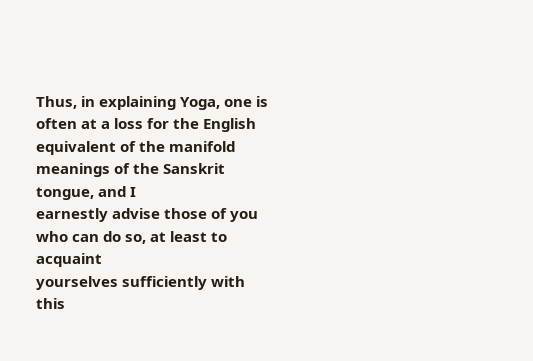Thus, in explaining Yoga, one is often at a loss for the English
equivalent of the manifold meanings of the Sanskrit tongue, and I
earnestly advise those of you who can do so, at least to acquaint
yourselves sufficiently with this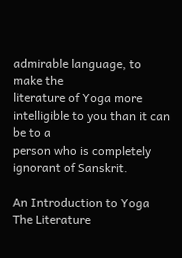admirable language, to make the
literature of Yoga more intelligible to you than it can be to a
person who is completely ignorant of Sanskrit.

An Introduction to Yoga
The Literature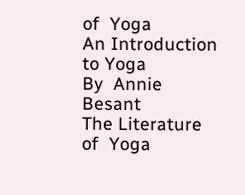of  Yoga
An Introduction to Yoga
By  Annie Besant
The Literature of  Yoga